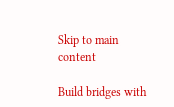Skip to main content

Build bridges with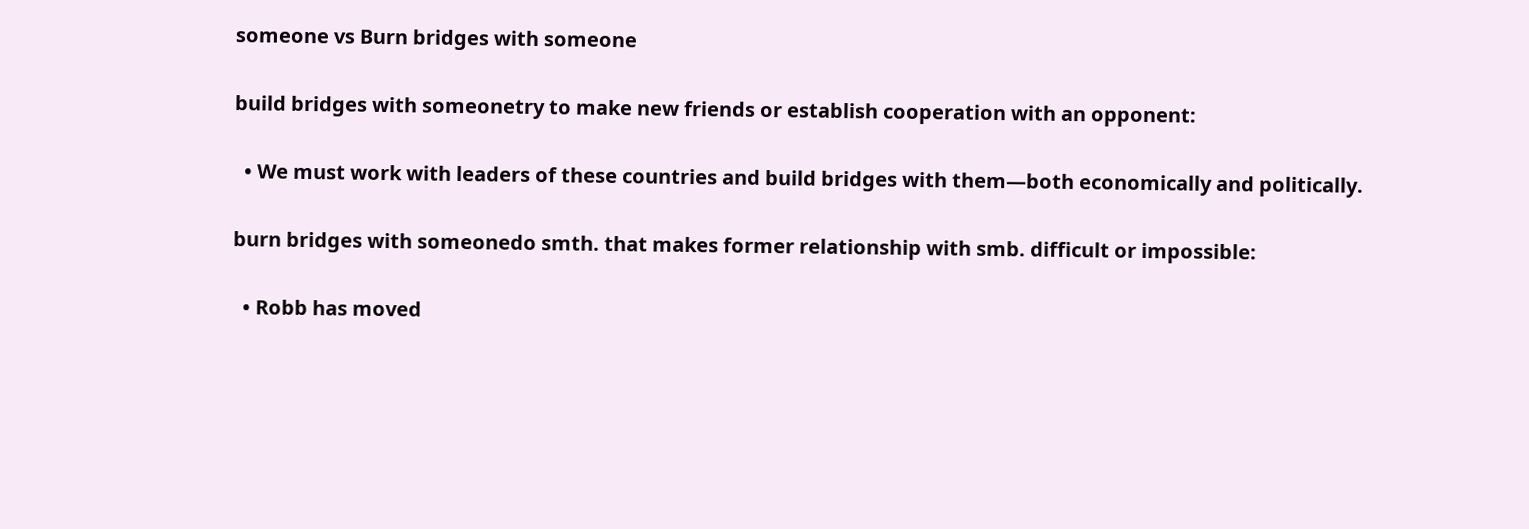someone vs Burn bridges with someone

build bridges with someonetry to make new friends or establish cooperation with an opponent:

  • We must work with leaders of these countries and build bridges with them—both economically and politically.

burn bridges with someonedo smth. that makes former relationship with smb. difficult or impossible:

  • Robb has moved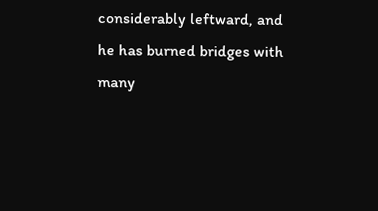considerably leftward, and he has burned bridges with many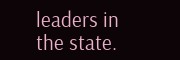leaders in the state.